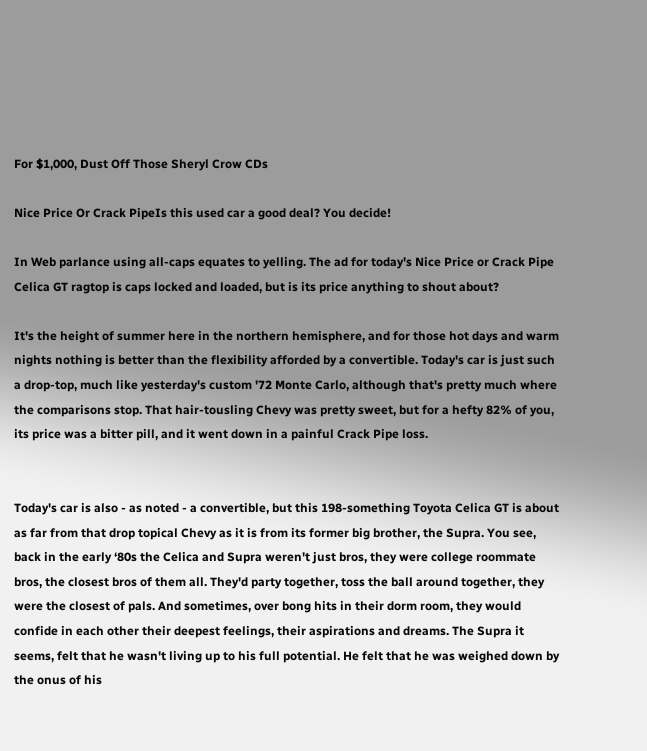For $1,000, Dust Off Those Sheryl Crow CDs

Nice Price Or Crack PipeIs this used car a good deal? You decide!

In Web parlance using all-caps equates to yelling. The ad for today's Nice Price or Crack Pipe Celica GT ragtop is caps locked and loaded, but is its price anything to shout about?

It's the height of summer here in the northern hemisphere, and for those hot days and warm nights nothing is better than the flexibility afforded by a convertible. Today's car is just such a drop-top, much like yesterday's custom '72 Monte Carlo, although that's pretty much where the comparisons stop. That hair-tousling Chevy was pretty sweet, but for a hefty 82% of you, its price was a bitter pill, and it went down in a painful Crack Pipe loss.


Today's car is also - as noted - a convertible, but this 198-something Toyota Celica GT is about as far from that drop topical Chevy as it is from its former big brother, the Supra. You see, back in the early ‘80s the Celica and Supra weren't just bros, they were college roommate bros, the closest bros of them all. They'd party together, toss the ball around together, they were the closest of pals. And sometimes, over bong hits in their dorm room, they would confide in each other their deepest feelings, their aspirations and dreams. The Supra it seems, felt that he wasn't living up to his full potential. He felt that he was weighed down by the onus of his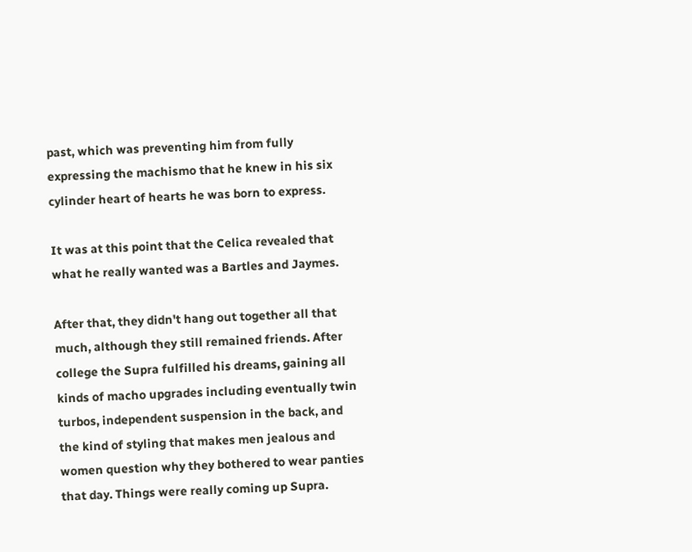past, which was preventing him from fully expressing the machismo that he knew in his six cylinder heart of hearts he was born to express.

It was at this point that the Celica revealed that what he really wanted was a Bartles and Jaymes.

After that, they didn't hang out together all that much, although they still remained friends. After college the Supra fulfilled his dreams, gaining all kinds of macho upgrades including eventually twin turbos, independent suspension in the back, and the kind of styling that makes men jealous and women question why they bothered to wear panties that day. Things were really coming up Supra.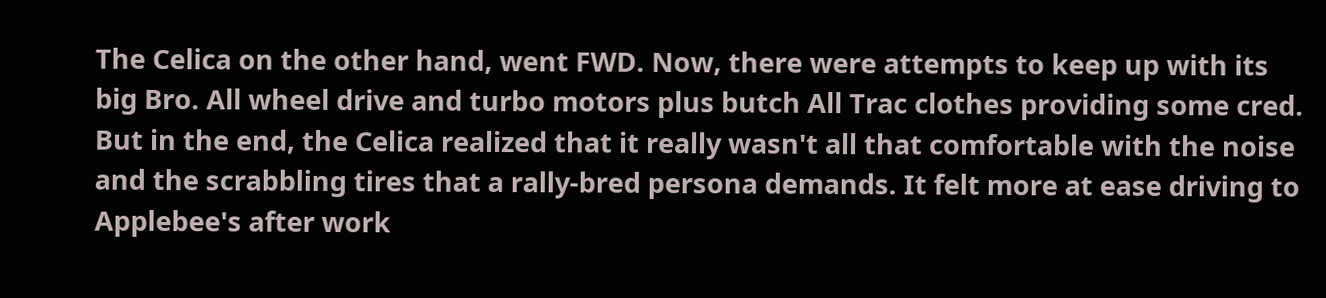The Celica on the other hand, went FWD. Now, there were attempts to keep up with its big Bro. All wheel drive and turbo motors plus butch All Trac clothes providing some cred. But in the end, the Celica realized that it really wasn't all that comfortable with the noise and the scrabbling tires that a rally-bred persona demands. It felt more at ease driving to Applebee's after work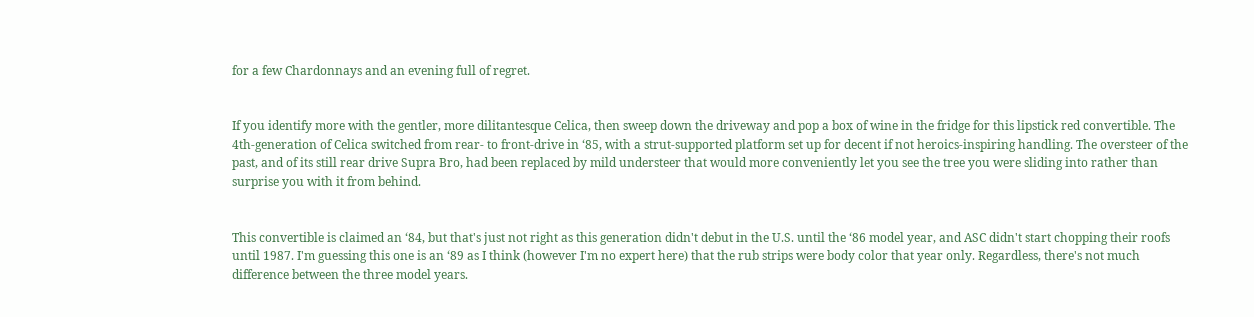for a few Chardonnays and an evening full of regret.


If you identify more with the gentler, more dilitantesque Celica, then sweep down the driveway and pop a box of wine in the fridge for this lipstick red convertible. The 4th-generation of Celica switched from rear- to front-drive in ‘85, with a strut-supported platform set up for decent if not heroics-inspiring handling. The oversteer of the past, and of its still rear drive Supra Bro, had been replaced by mild understeer that would more conveniently let you see the tree you were sliding into rather than surprise you with it from behind.


This convertible is claimed an ‘84, but that's just not right as this generation didn't debut in the U.S. until the ‘86 model year, and ASC didn't start chopping their roofs until 1987. I'm guessing this one is an ‘89 as I think (however I'm no expert here) that the rub strips were body color that year only. Regardless, there's not much difference between the three model years.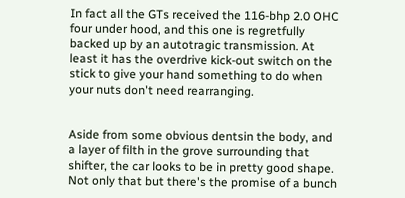In fact all the GTs received the 116-bhp 2.0 OHC four under hood, and this one is regretfully backed up by an autotragic transmission. At least it has the overdrive kick-out switch on the stick to give your hand something to do when your nuts don't need rearranging.


Aside from some obvious dentsin the body, and a layer of filth in the grove surrounding that shifter, the car looks to be in pretty good shape. Not only that but there's the promise of a bunch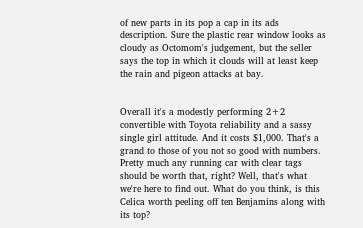of new parts in its pop a cap in its ads description. Sure the plastic rear window looks as cloudy as Octomom's judgement, but the seller says the top in which it clouds will at least keep the rain and pigeon attacks at bay.


Overall it's a modestly performing 2+2 convertible with Toyota reliability and a sassy single girl attitude. And it costs $1,000. That's a grand to those of you not so good with numbers. Pretty much any running car with clear tags should be worth that, right? Well, that's what we're here to find out. What do you think, is this Celica worth peeling off ten Benjamins along with its top?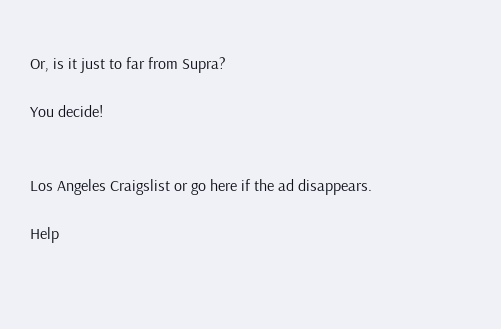Or, is it just to far from Supra?

You decide!


Los Angeles Craigslist or go here if the ad disappears.

Help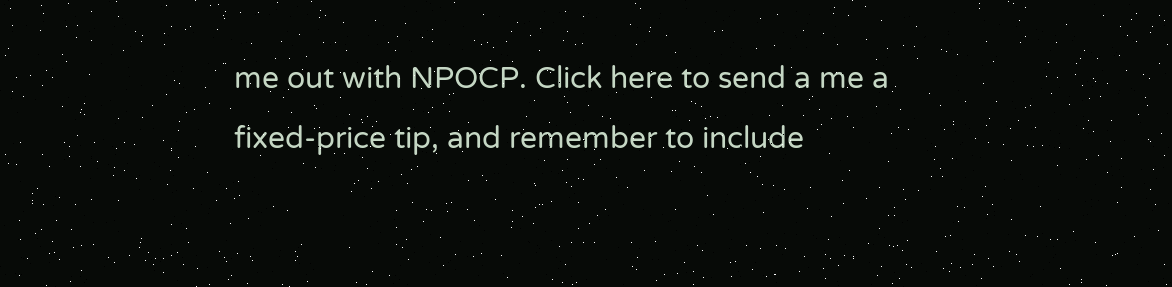me out with NPOCP. Click here to send a me a fixed-price tip, and remember to include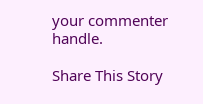your commenter handle.

Share This Story